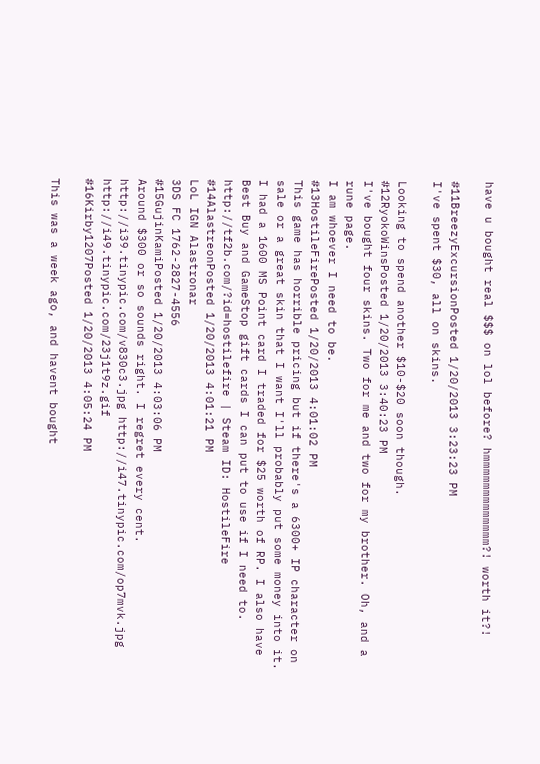have u bought real $$$ on lol before? hmmmmmmmmmmmmm?! worth it?!

#11BreezyExcursionPosted 1/20/2013 3:23:23 PM
I've spent $30, all on skins.

Looking to spend another $10-$20 soon though.
#12RyokoWinsPosted 1/20/2013 3:40:23 PM
I've bought four skins. Two for me and two for my brother. Oh, and a rune page.
I am whoever I need to be.
#13HostileFirePosted 1/20/2013 4:01:02 PM
This game has horrible pricing but if there's a 6300+ IP character on sale or a great skin that I want I'll probably put some money into it. I had a 1600 MS Point card I traded for $25 worth of RP. I also have Best Buy and GameStop gift cards I can put to use if I need to.
http://tf2b.com/?id=hostilefire | Steam ID: HostileFire
#14AlastreonPosted 1/20/2013 4:01:21 PM
LoL IGN Alastronar
3DS FC 1762-2827-4556
#15GujinKamiPosted 1/20/2013 4:03:06 PM
Around $300 or so sounds right. I regret every cent.
http://i39.tinypic.com/v830c3.jpg http://i47.tinypic.com/op7mvk.jpg http://i49.tinypic.com/23j1t9z.gif
#16Kirby1207Posted 1/20/2013 4:05:24 PM

This was a week ago, and havent bought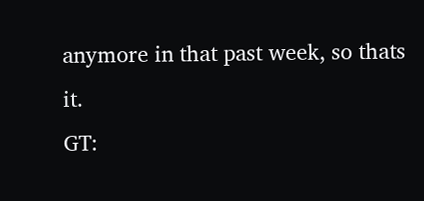anymore in that past week, so thats it.
GT: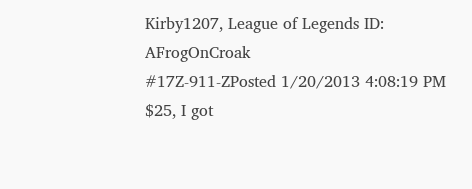Kirby1207, League of Legends ID: AFrogOnCroak
#17Z-911-ZPosted 1/20/2013 4:08:19 PM
$25, I got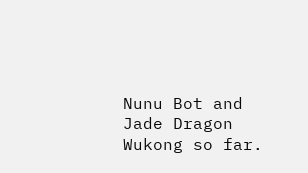Nunu Bot and Jade Dragon Wukong so far.